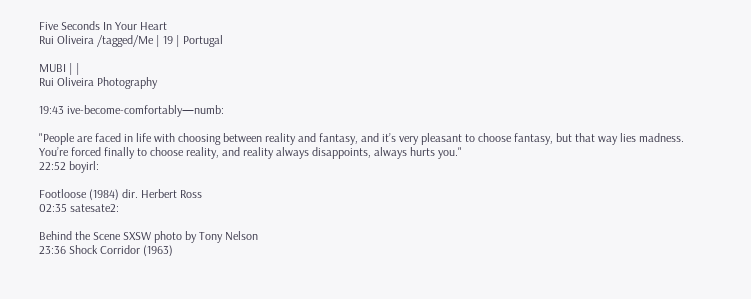Five Seconds In Your Heart
Rui Oliveira /tagged/Me | 19 | Portugal

MUBI | |
Rui Oliveira Photography

19:43 ive-become-comfortably—numb:

"People are faced in life with choosing between reality and fantasy, and it’s very pleasant to choose fantasy, but that way lies madness. You’re forced finally to choose reality, and reality always disappoints, always hurts you."
22:52 boyirl:

Footloose (1984) dir. Herbert Ross
02:35 satesate2:

Behind the Scene SXSW photo by Tony Nelson
23:36 Shock Corridor (1963)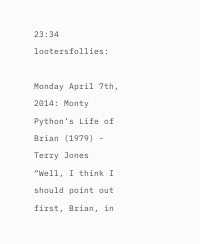23:34 lootersfollies:

Monday April 7th, 2014: Monty Python’s Life of Brian (1979) - Terry Jones
“Well, I think I should point out first, Brian, in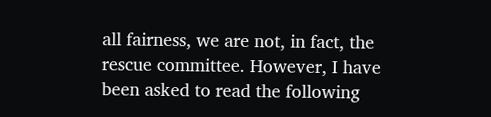all fairness, we are not, in fact, the rescue committee. However, I have been asked to read the following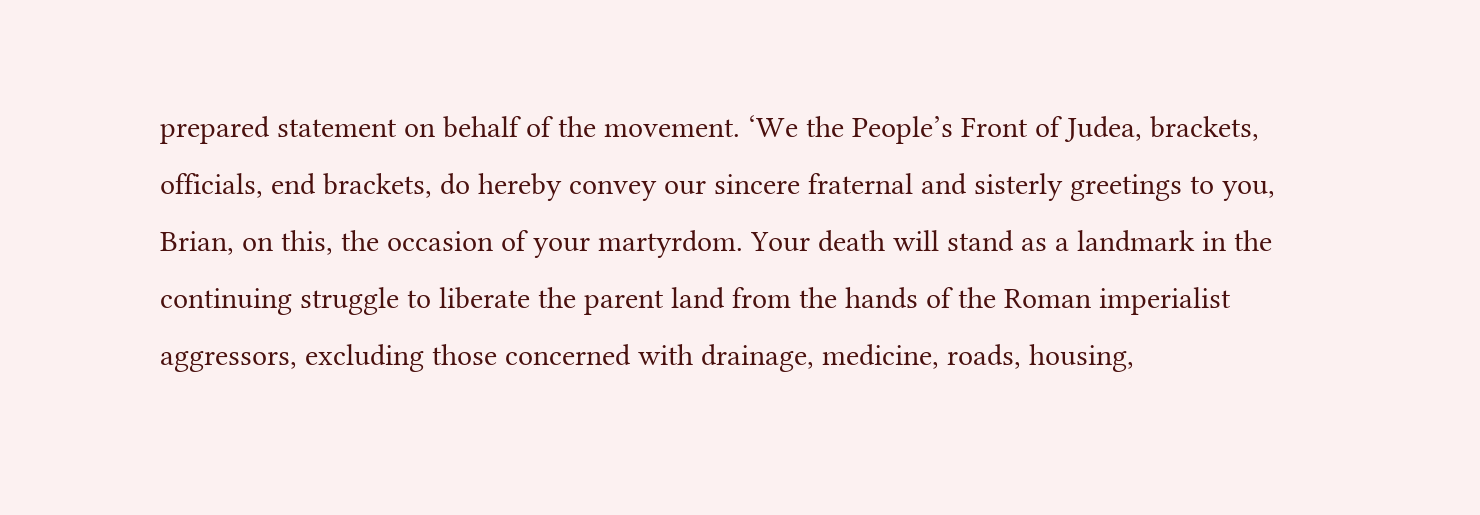prepared statement on behalf of the movement. ‘We the People’s Front of Judea, brackets, officials, end brackets, do hereby convey our sincere fraternal and sisterly greetings to you, Brian, on this, the occasion of your martyrdom. Your death will stand as a landmark in the continuing struggle to liberate the parent land from the hands of the Roman imperialist aggressors, excluding those concerned with drainage, medicine, roads, housing,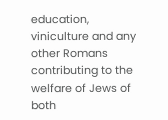education, viniculture and any other Romans contributing to the welfare of Jews of both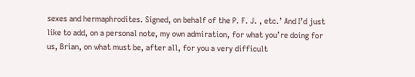sexes and hermaphrodites. Signed, on behalf of the P. F. J. , etc.’ And I’d just like to add, on a personal note, my own admiration, for what you’re doing for us, Brian, on what must be, after all, for you a very difficult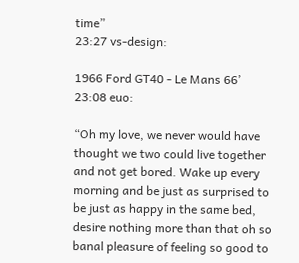time”
23:27 vs-design:

1966 Ford GT40 - Le Mans 66’
23:08 euo:

“Oh my love, we never would have thought we two could live together and not get bored. Wake up every morning and be just as surprised to be just as happy in the same bed, desire nothing more than that oh so banal pleasure of feeling so good to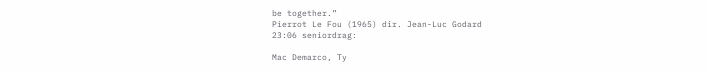be together.”
Pierrot Le Fou (1965) dir. Jean-Luc Godard
23:06 seniordrag:

Mac Demarco, Ty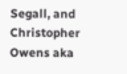Segall, and Christopher Owens aka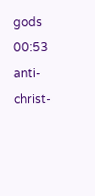gods
00:53 anti-christ-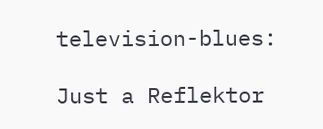television-blues:

Just a Reflektor